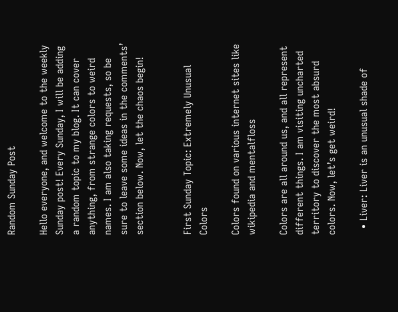Random Sunday Post

Hello everyone, and welcome to the weekly Sunday post! Every Sunday, I will be adding a random topic to my blog. It can cover anything, from strange colors to weird names. I am also taking requests, so be sure to leave some ideas in the comments’ section below. Now, let the chaos begin!


First Sunday Topic: Extremely Unusual Colors

Colors found on various internet sites like wikipedia and mentalfloss

Colors are all around us, and all represent different things. I am visiting uncharted territory to discover the most absurd colors. Now, let’s get weird!

  • Liver: Liver is an unusual shade of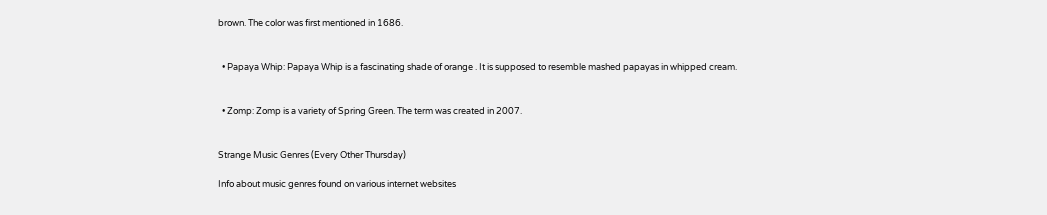brown. The color was first mentioned in 1686.


  • Papaya Whip: Papaya Whip is a fascinating shade of orange . It is supposed to resemble mashed papayas in whipped cream.


  • Zomp: Zomp is a variety of Spring Green. The term was created in 2007.


Strange Music Genres (Every Other Thursday)

Info about music genres found on various internet websites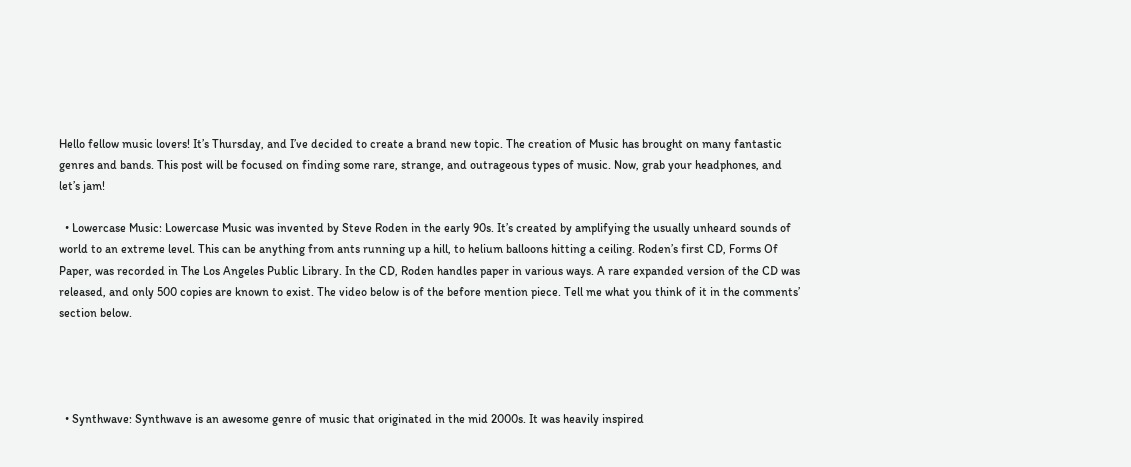Hello fellow music lovers! It’s Thursday, and I’ve decided to create a brand new topic. The creation of Music has brought on many fantastic genres and bands. This post will be focused on finding some rare, strange, and outrageous types of music. Now, grab your headphones, and let’s jam!

  • Lowercase Music: Lowercase Music was invented by Steve Roden in the early 90s. It’s created by amplifying the usually unheard sounds of world to an extreme level. This can be anything from ants running up a hill, to helium balloons hitting a ceiling. Roden’s first CD, Forms Of Paper, was recorded in The Los Angeles Public Library. In the CD, Roden handles paper in various ways. A rare expanded version of the CD was released, and only 500 copies are known to exist. The video below is of the before mention piece. Tell me what you think of it in the comments’ section below.




  • Synthwave: Synthwave is an awesome genre of music that originated in the mid 2000s. It was heavily inspired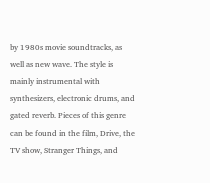by 1980s movie soundtracks, as well as new wave. The style is mainly instrumental with synthesizers, electronic drums, and gated reverb. Pieces of this genre can be found in the film, Drive, the TV show, Stranger Things, and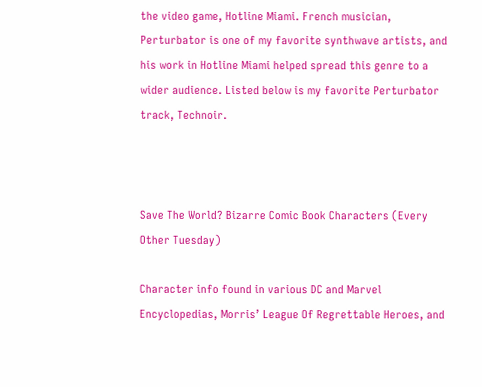the video game, Hotline Miami. French musician, Perturbator is one of my favorite synthwave artists, and his work in Hotline Miami helped spread this genre to a wider audience. Listed below is my favorite Perturbator track, Technoir.



Save The World? Bizarre Comic Book Characters (Every Other Tuesday)

Character info found in various DC and Marvel Encyclopedias, Morris’ League Of Regrettable Heroes, and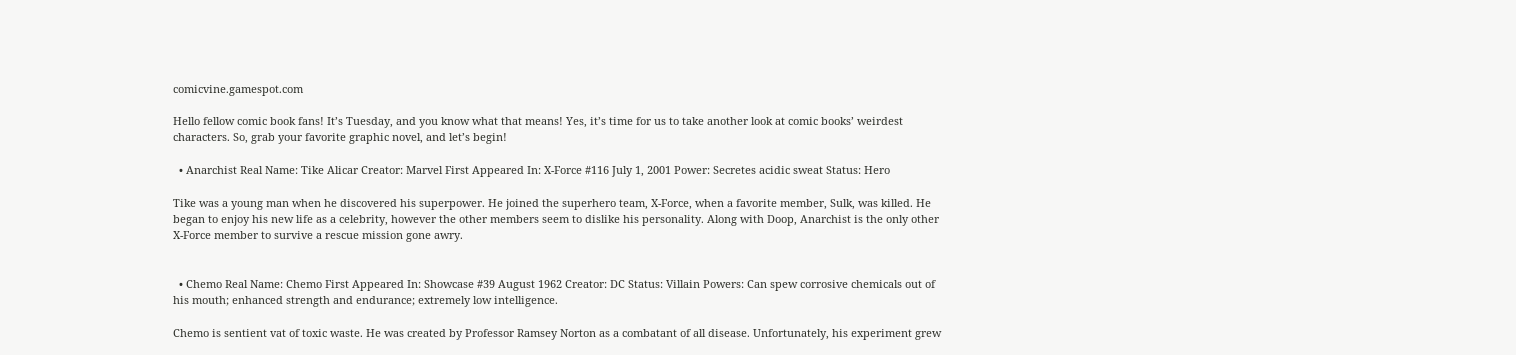comicvine.gamespot.com

Hello fellow comic book fans! It’s Tuesday, and you know what that means! Yes, it’s time for us to take another look at comic books’ weirdest characters. So, grab your favorite graphic novel, and let’s begin!

  • Anarchist Real Name: Tike Alicar Creator: Marvel First Appeared In: X-Force #116 July 1, 2001 Power: Secretes acidic sweat Status: Hero

Tike was a young man when he discovered his superpower. He joined the superhero team, X-Force, when a favorite member, Sulk, was killed. He began to enjoy his new life as a celebrity, however the other members seem to dislike his personality. Along with Doop, Anarchist is the only other X-Force member to survive a rescue mission gone awry.


  • Chemo Real Name: Chemo First Appeared In: Showcase #39 August 1962 Creator: DC Status: Villain Powers: Can spew corrosive chemicals out of his mouth; enhanced strength and endurance; extremely low intelligence.

Chemo is sentient vat of toxic waste. He was created by Professor Ramsey Norton as a combatant of all disease. Unfortunately, his experiment grew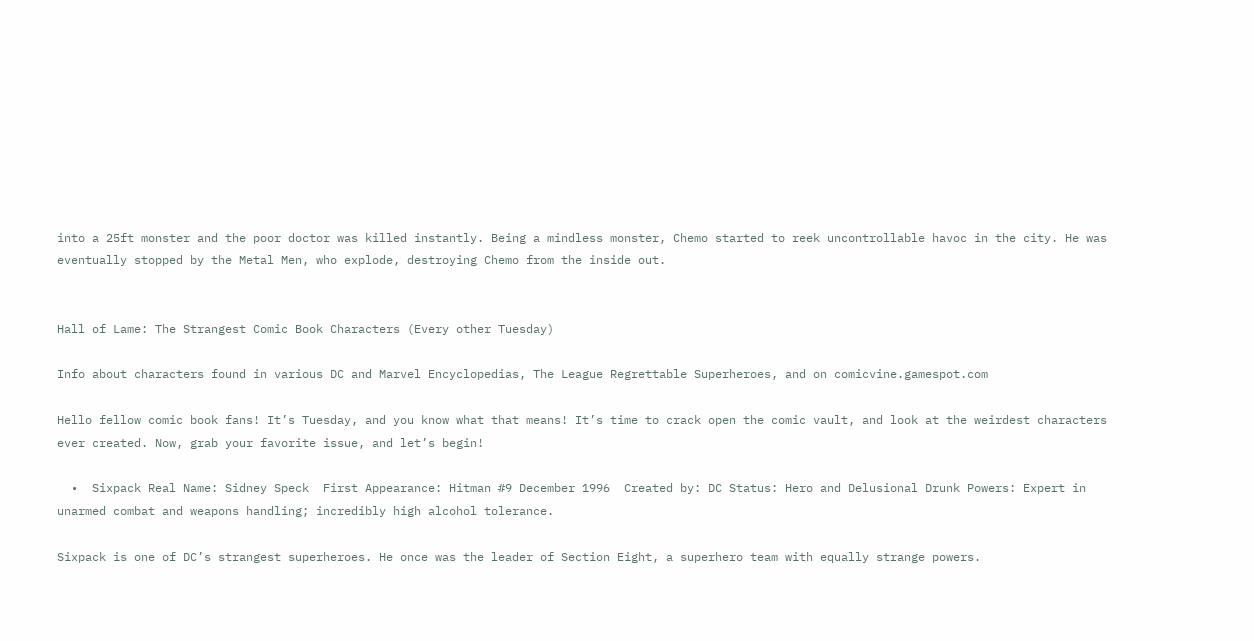into a 25ft monster and the poor doctor was killed instantly. Being a mindless monster, Chemo started to reek uncontrollable havoc in the city. He was eventually stopped by the Metal Men, who explode, destroying Chemo from the inside out.


Hall of Lame: The Strangest Comic Book Characters (Every other Tuesday)

Info about characters found in various DC and Marvel Encyclopedias, The League Regrettable Superheroes, and on comicvine.gamespot.com

Hello fellow comic book fans! It’s Tuesday, and you know what that means! It’s time to crack open the comic vault, and look at the weirdest characters ever created. Now, grab your favorite issue, and let’s begin!

  •  Sixpack Real Name: Sidney Speck  First Appearance: Hitman #9 December 1996  Created by: DC Status: Hero and Delusional Drunk Powers: Expert in unarmed combat and weapons handling; incredibly high alcohol tolerance.

Sixpack is one of DC’s strangest superheroes. He once was the leader of Section Eight, a superhero team with equally strange powers.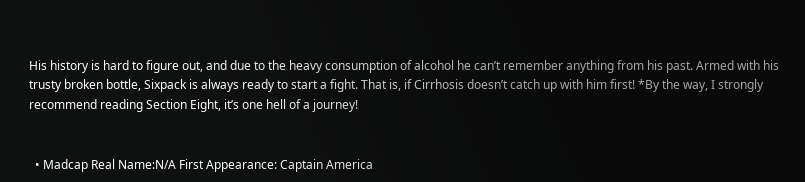His history is hard to figure out, and due to the heavy consumption of alcohol he can’t remember anything from his past. Armed with his trusty broken bottle, Sixpack is always ready to start a fight. That is, if Cirrhosis doesn’t catch up with him first! *By the way, I strongly recommend reading Section Eight, it’s one hell of a journey!


  • Madcap Real Name:N/A First Appearance: Captain America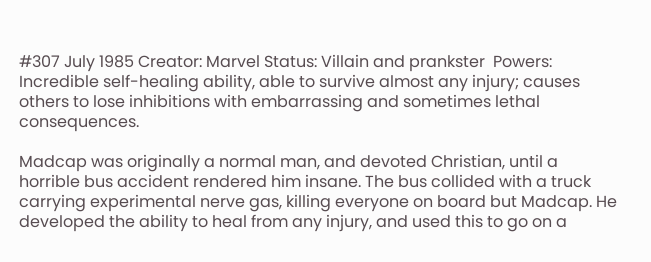#307 July 1985 Creator: Marvel Status: Villain and prankster  Powers: Incredible self-healing ability, able to survive almost any injury; causes others to lose inhibitions with embarrassing and sometimes lethal consequences.

Madcap was originally a normal man, and devoted Christian, until a horrible bus accident rendered him insane. The bus collided with a truck carrying experimental nerve gas, killing everyone on board but Madcap. He developed the ability to heal from any injury, and used this to go on a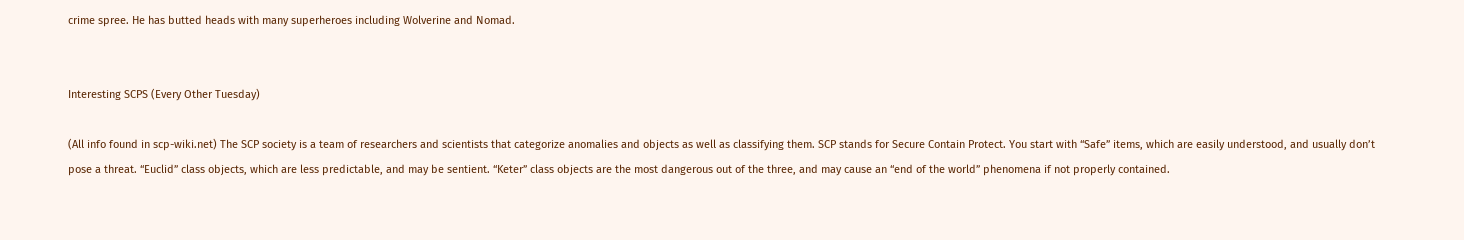crime spree. He has butted heads with many superheroes including Wolverine and Nomad.


Interesting SCPS (Every Other Tuesday)

(All info found in scp-wiki.net) The SCP society is a team of researchers and scientists that categorize anomalies and objects as well as classifying them. SCP stands for Secure Contain Protect. You start with “Safe” items, which are easily understood, and usually don’t pose a threat. “Euclid” class objects, which are less predictable, and may be sentient. “Keter” class objects are the most dangerous out of the three, and may cause an “end of the world” phenomena if not properly contained.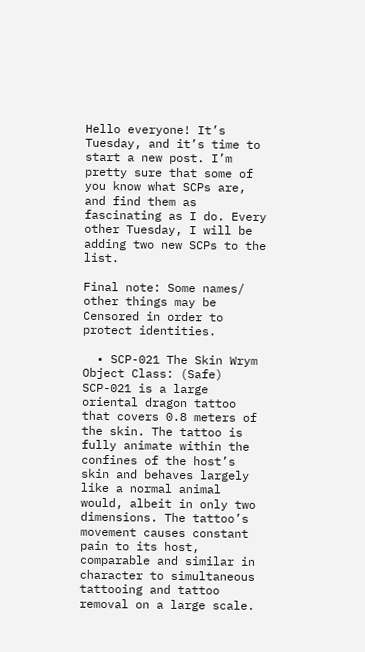Hello everyone! It’s Tuesday, and it’s time to start a new post. I’m pretty sure that some of you know what SCPs are, and find them as fascinating as I do. Every other Tuesday, I will be adding two new SCPs to the list.

Final note: Some names/ other things may be Censored in order to protect identities.

  • SCP-021 The Skin Wrym  Object Class: (Safe) SCP-021 is a large oriental dragon tattoo that covers 0.8 meters of the skin. The tattoo is fully animate within the confines of the host’s skin and behaves largely like a normal animal would, albeit in only two dimensions. The tattoo’s movement causes constant pain to its host, comparable and similar in character to simultaneous tattooing and tattoo removal on a large scale.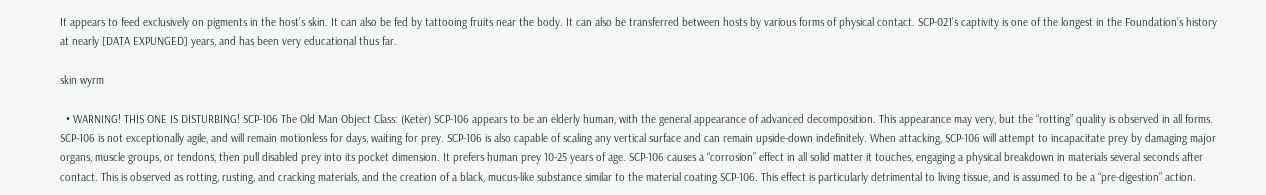It appears to feed exclusively on pigments in the host’s skin. It can also be fed by tattooing fruits near the body. It can also be transferred between hosts by various forms of physical contact. SCP-021’s captivity is one of the longest in the Foundation’s history at nearly [DATA EXPUNGED] years, and has been very educational thus far.

skin wyrm

  • WARNING! THIS ONE IS DISTURBING! SCP-106 The Old Man Object Class: (Keter) SCP-106 appears to be an elderly human, with the general appearance of advanced decomposition. This appearance may very, but the “rotting” quality is observed in all forms. SCP-106 is not exceptionally agile, and will remain motionless for days, waiting for prey. SCP-106 is also capable of scaling any vertical surface and can remain upside-down indefinitely. When attacking, SCP-106 will attempt to incapacitate prey by damaging major organs, muscle groups, or tendons, then pull disabled prey into its pocket dimension. It prefers human prey 10-25 years of age. SCP-106 causes a “corrosion” effect in all solid matter it touches, engaging a physical breakdown in materials several seconds after contact. This is observed as rotting, rusting, and cracking materials, and the creation of a black, mucus-like substance similar to the material coating SCP-106. This effect is particularly detrimental to living tissue, and is assumed to be a “pre-digestion” action.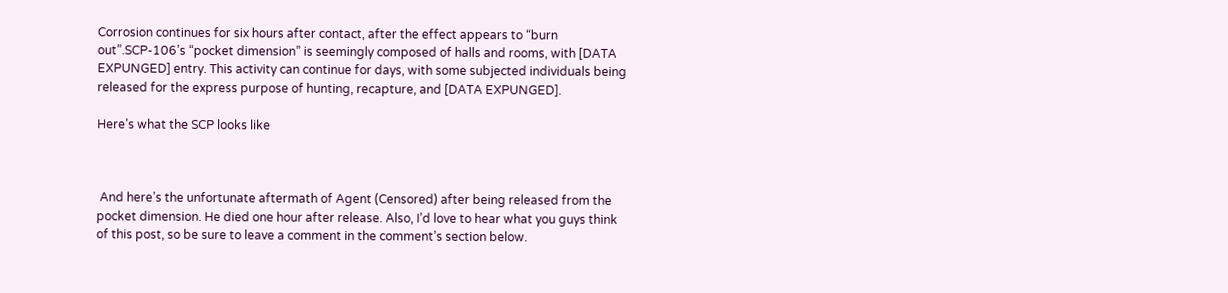Corrosion continues for six hours after contact, after the effect appears to “burn out”.SCP-106’s “pocket dimension” is seemingly composed of halls and rooms, with [DATA EXPUNGED] entry. This activity can continue for days, with some subjected individuals being released for the express purpose of hunting, recapture, and [DATA EXPUNGED].

Here’s what the SCP looks like



 And here’s the unfortunate aftermath of Agent (Censored) after being released from the pocket dimension. He died one hour after release. Also, I’d love to hear what you guys think of this post, so be sure to leave a comment in the comment’s section below.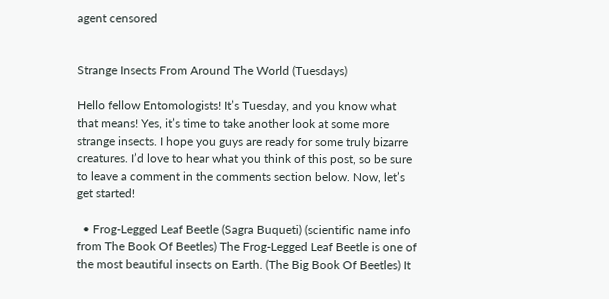agent censored


Strange Insects From Around The World (Tuesdays)

Hello fellow Entomologists! It’s Tuesday, and you know what that means! Yes, it’s time to take another look at some more strange insects. I hope you guys are ready for some truly bizarre creatures. I’d love to hear what you think of this post, so be sure to leave a comment in the comments section below. Now, let’s get started!

  • Frog-Legged Leaf Beetle (Sagra Buqueti) (scientific name info from The Book Of Beetles) The Frog-Legged Leaf Beetle is one of the most beautiful insects on Earth. (The Big Book Of Beetles) It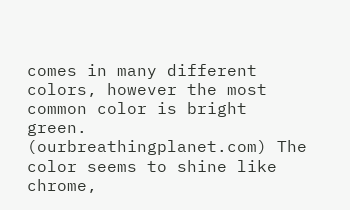comes in many different colors, however the most common color is bright green. (ourbreathingplanet.com) The color seems to shine like chrome,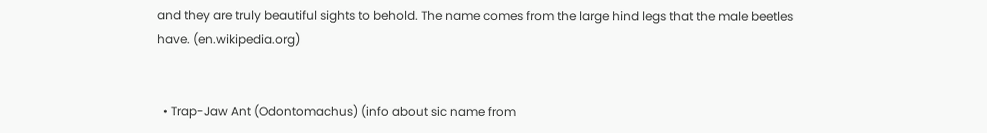and they are truly beautiful sights to behold. The name comes from the large hind legs that the male beetles have. (en.wikipedia.org)


  • Trap-Jaw Ant (Odontomachus) (info about sic name from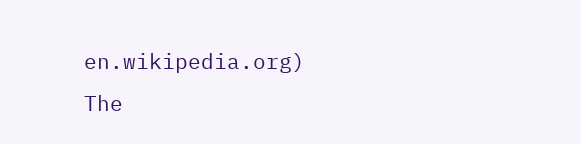en.wikipedia.org) The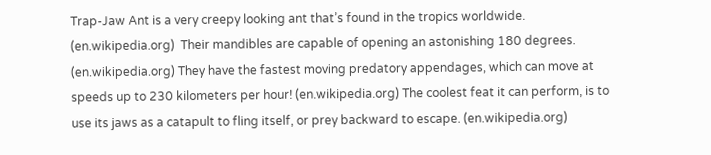Trap-Jaw Ant is a very creepy looking ant that’s found in the tropics worldwide. (en.wikipedia.org)  Their mandibles are capable of opening an astonishing 180 degrees. (en.wikipedia.org) They have the fastest moving predatory appendages, which can move at speeds up to 230 kilometers per hour! (en.wikipedia.org) The coolest feat it can perform, is to use its jaws as a catapult to fling itself, or prey backward to escape. (en.wikipedia.org)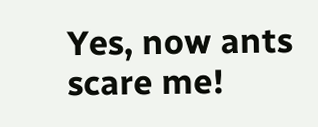Yes, now ants scare me!